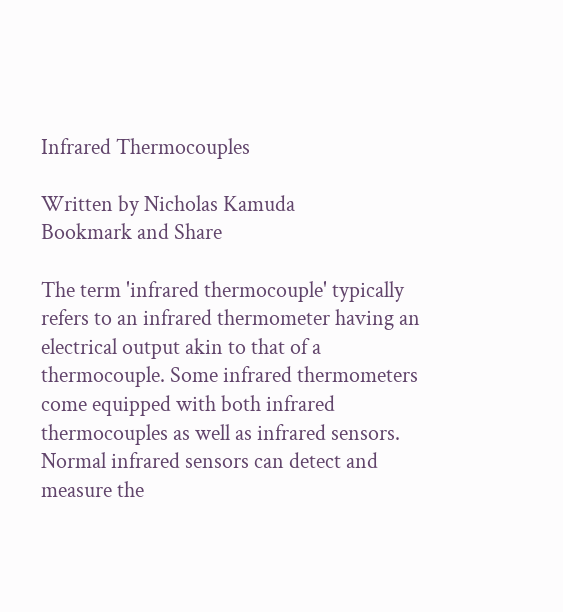Infrared Thermocouples

Written by Nicholas Kamuda
Bookmark and Share

The term 'infrared thermocouple' typically refers to an infrared thermometer having an electrical output akin to that of a thermocouple. Some infrared thermometers come equipped with both infrared thermocouples as well as infrared sensors. Normal infrared sensors can detect and measure the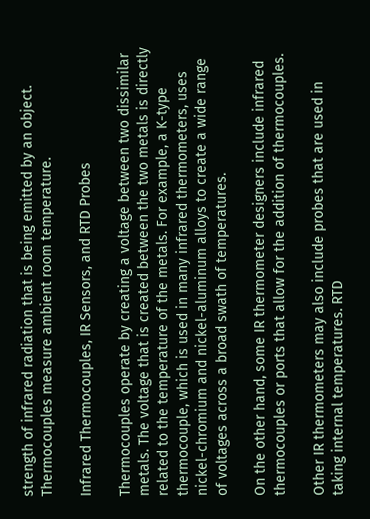strength of infrared radiation that is being emitted by an object. Thermocouples measure ambient room temperature.

Infrared Thermocouples, IR Sensors, and RTD Probes

Thermocouples operate by creating a voltage between two dissimilar metals. The voltage that is created between the two metals is directly related to the temperature of the metals. For example, a K-type thermocouple, which is used in many infrared thermometers, uses nickel-chromium and nickel-aluminum alloys to create a wide range of voltages across a broad swath of temperatures.

On the other hand, some IR thermometer designers include infrared thermocouples or ports that allow for the addition of thermocouples.

Other IR thermometers may also include probes that are used in taking internal temperatures. RTD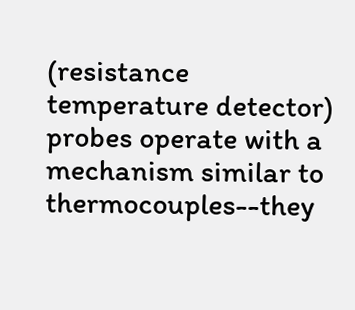(resistance temperature detector) probes operate with a mechanism similar to thermocouples--they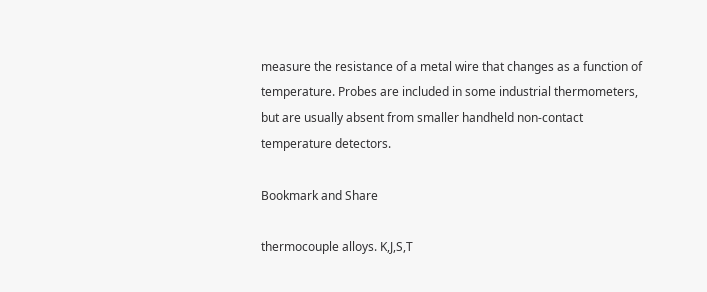measure the resistance of a metal wire that changes as a function of temperature. Probes are included in some industrial thermometers, but are usually absent from smaller handheld non-contact temperature detectors.

Bookmark and Share

thermocouple alloys. K,J,S,T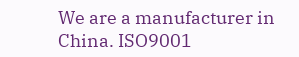We are a manufacturer in China. ISO9001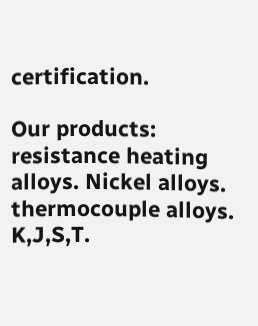certification.

Our products: resistance heating alloys. Nickel alloys. thermocouple alloys. K,J,S,T.